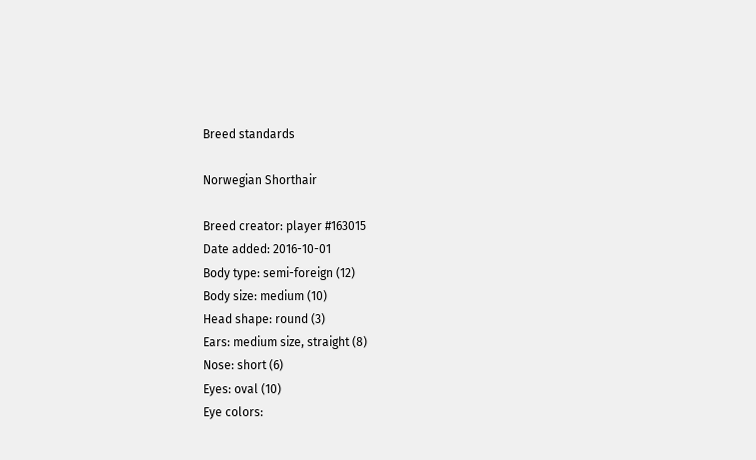Breed standards

Norwegian Shorthair

Breed creator: player #163015
Date added: 2016-10-01
Body type: semi-foreign (12)
Body size: medium (10)
Head shape: round (3)
Ears: medium size, straight (8)
Nose: short (6)
Eyes: oval (10)
Eye colors: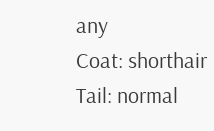any
Coat: shorthair
Tail: normal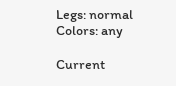Legs: normal
Colors: any

Current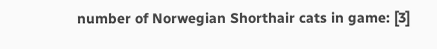number of Norwegian Shorthair cats in game: [3]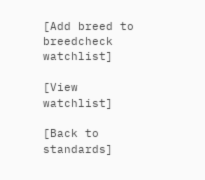[Add breed to breedcheck watchlist]

[View watchlist]

[Back to standards]